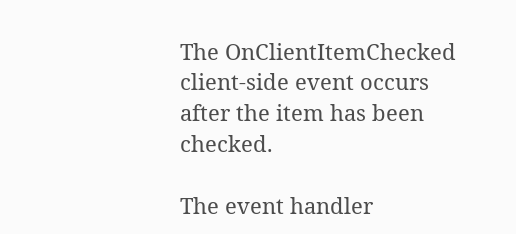The OnClientItemChecked client-side event occurs after the item has been checked.

The event handler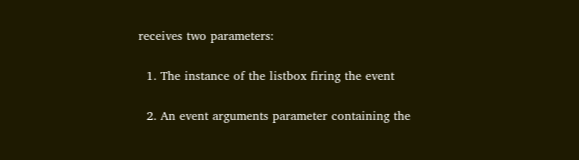receives two parameters:

  1. The instance of the listbox firing the event

  2. An event arguments parameter containing the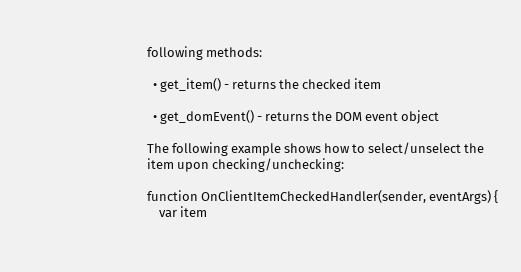following methods:

  • get_item() - returns the checked item

  • get_domEvent() - returns the DOM event object

The following example shows how to select/unselect the item upon checking/unchecking:

function OnClientItemCheckedHandler(sender, eventArgs) {
    var item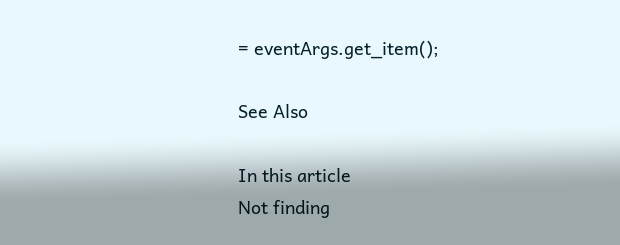= eventArgs.get_item();

See Also

In this article
Not finding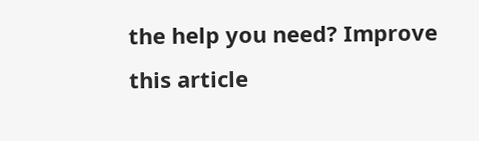the help you need? Improve this article